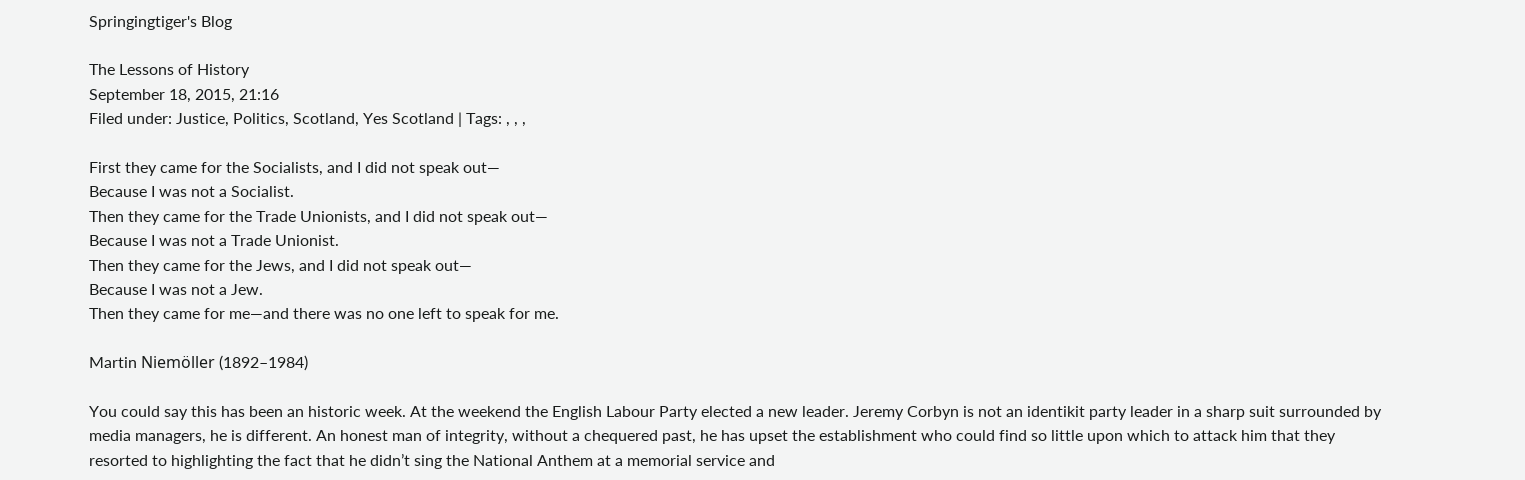Springingtiger's Blog

The Lessons of History
September 18, 2015, 21:16
Filed under: Justice, Politics, Scotland, Yes Scotland | Tags: , , ,

First they came for the Socialists, and I did not speak out—
Because I was not a Socialist.
Then they came for the Trade Unionists, and I did not speak out—
Because I was not a Trade Unionist.
Then they came for the Jews, and I did not speak out—
Because I was not a Jew.
Then they came for me—and there was no one left to speak for me.

Martin Niemöller (1892–1984)

You could say this has been an historic week. At the weekend the English Labour Party elected a new leader. Jeremy Corbyn is not an identikit party leader in a sharp suit surrounded by media managers, he is different. An honest man of integrity, without a chequered past, he has upset the establishment who could find so little upon which to attack him that they resorted to highlighting the fact that he didn’t sing the National Anthem at a memorial service and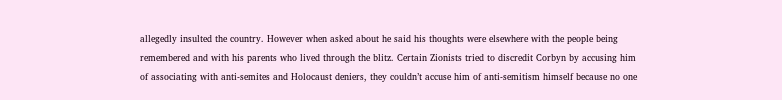allegedly insulted the country. However when asked about he said his thoughts were elsewhere with the people being remembered and with his parents who lived through the blitz. Certain Zionists tried to discredit Corbyn by accusing him of associating with anti-semites and Holocaust deniers, they couldn’t accuse him of anti-semitism himself because no one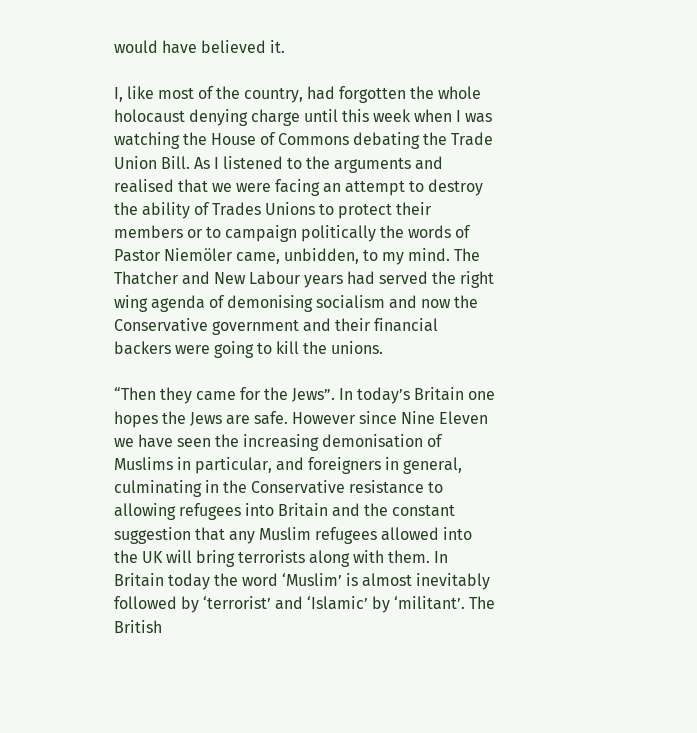would have believed it.

I, like most of the country, had forgotten the whole holocaust denying charge until this week when I was watching the House of Commons debating the Trade Union Bill. As I listened to the arguments and realised that we were facing an attempt to destroy the ability of Trades Unions to protect their members or to campaign politically the words of Pastor Niemöler came, unbidden, to my mind. The Thatcher and New Labour years had served the right wing agenda of demonising socialism and now the Conservative government and their financial backers were going to kill the unions.

“Then they came for the Jews”. In today’s Britain one hopes the Jews are safe. However since Nine Eleven we have seen the increasing demonisation of Muslims in particular, and foreigners in general, culminating in the Conservative resistance to allowing refugees into Britain and the constant suggestion that any Muslim refugees allowed into the UK will bring terrorists along with them. In Britain today the word ‘Muslim’ is almost inevitably followed by ‘terrorist’ and ‘Islamic’ by ‘militant’. The British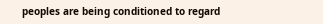peoples are being conditioned to regard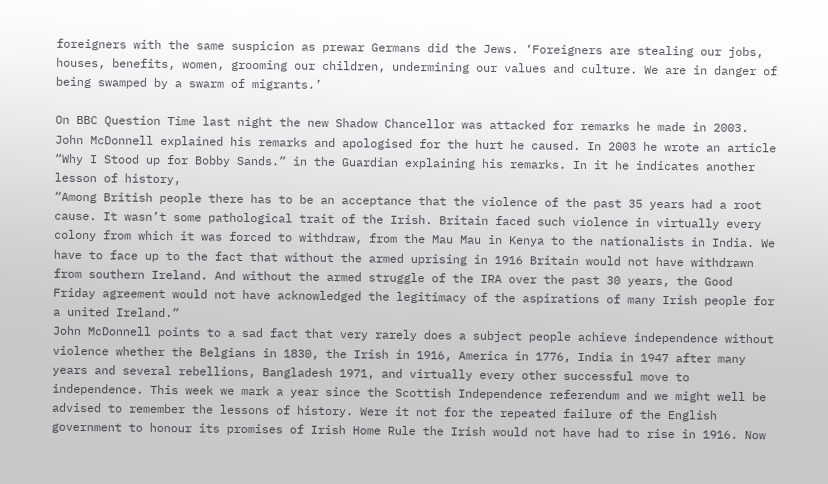foreigners with the same suspicion as prewar Germans did the Jews. ‘Foreigners are stealing our jobs, houses, benefits, women, grooming our children, undermining our values and culture. We are in danger of being swamped by a swarm of migrants.’

On BBC Question Time last night the new Shadow Chancellor was attacked for remarks he made in 2003. John McDonnell explained his remarks and apologised for the hurt he caused. In 2003 he wrote an article “Why I Stood up for Bobby Sands.” in the Guardian explaining his remarks. In it he indicates another lesson of history,
“Among British people there has to be an acceptance that the violence of the past 35 years had a root cause. It wasn’t some pathological trait of the Irish. Britain faced such violence in virtually every colony from which it was forced to withdraw, from the Mau Mau in Kenya to the nationalists in India. We have to face up to the fact that without the armed uprising in 1916 Britain would not have withdrawn from southern Ireland. And without the armed struggle of the IRA over the past 30 years, the Good Friday agreement would not have acknowledged the legitimacy of the aspirations of many Irish people for a united Ireland.”
John McDonnell points to a sad fact that very rarely does a subject people achieve independence without violence whether the Belgians in 1830, the Irish in 1916, America in 1776, India in 1947 after many years and several rebellions, Bangladesh 1971, and virtually every other successful move to independence. This week we mark a year since the Scottish Independence referendum and we might well be advised to remember the lessons of history. Were it not for the repeated failure of the English government to honour its promises of Irish Home Rule the Irish would not have had to rise in 1916. Now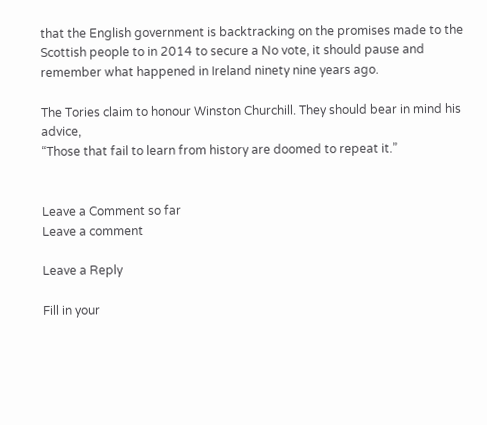that the English government is backtracking on the promises made to the Scottish people to in 2014 to secure a No vote, it should pause and remember what happened in Ireland ninety nine years ago.

The Tories claim to honour Winston Churchill. They should bear in mind his advice,
“Those that fail to learn from history are doomed to repeat it.”


Leave a Comment so far
Leave a comment

Leave a Reply

Fill in your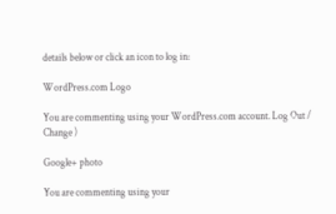details below or click an icon to log in:

WordPress.com Logo

You are commenting using your WordPress.com account. Log Out /  Change )

Google+ photo

You are commenting using your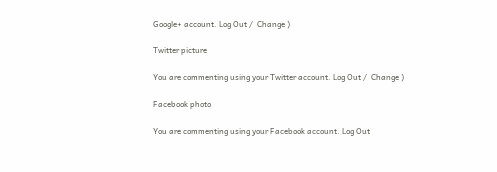Google+ account. Log Out /  Change )

Twitter picture

You are commenting using your Twitter account. Log Out /  Change )

Facebook photo

You are commenting using your Facebook account. Log Out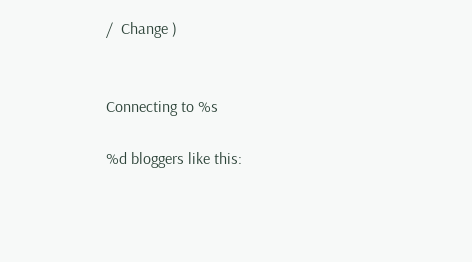/  Change )


Connecting to %s

%d bloggers like this: